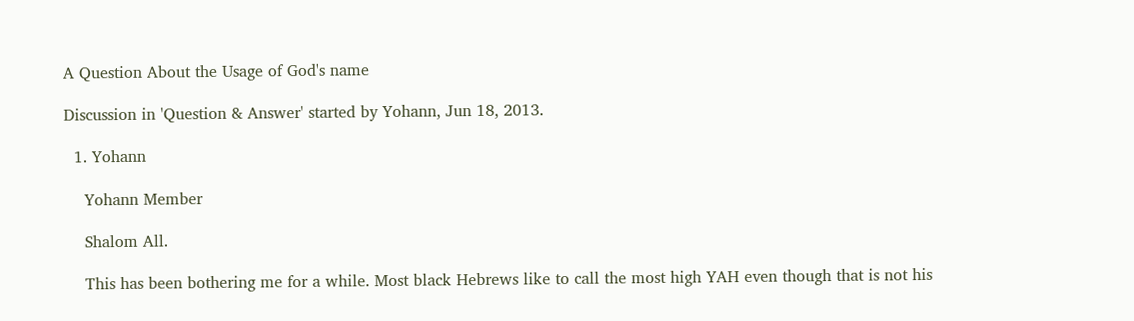A Question About the Usage of God's name

Discussion in 'Question & Answer' started by Yohann, Jun 18, 2013.

  1. Yohann

    Yohann Member

    Shalom All.

    This has been bothering me for a while. Most black Hebrews like to call the most high YAH even though that is not his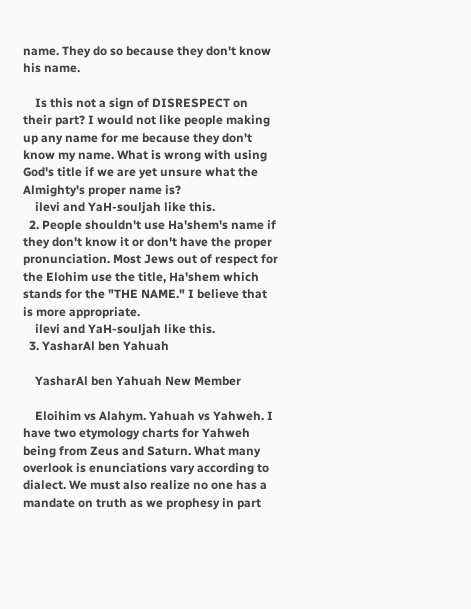name. They do so because they don't know his name.

    Is this not a sign of DISRESPECT on their part? I would not like people making up any name for me because they don't know my name. What is wrong with using God's title if we are yet unsure what the Almighty's proper name is?
    ilevi and YaH-souljah like this.
  2. People shouldn't use Ha'shem's name if they don't know it or don't have the proper pronunciation. Most Jews out of respect for the Elohim use the title, Ha'shem which stands for the "THE NAME." I believe that is more appropriate.
    ilevi and YaH-souljah like this.
  3. YasharAl ben Yahuah

    YasharAl ben Yahuah New Member

    Eloihim vs Alahym. Yahuah vs Yahweh. I have two etymology charts for Yahweh being from Zeus and Saturn. What many overlook is enunciations vary according to dialect. We must also realize no one has a mandate on truth as we prophesy in part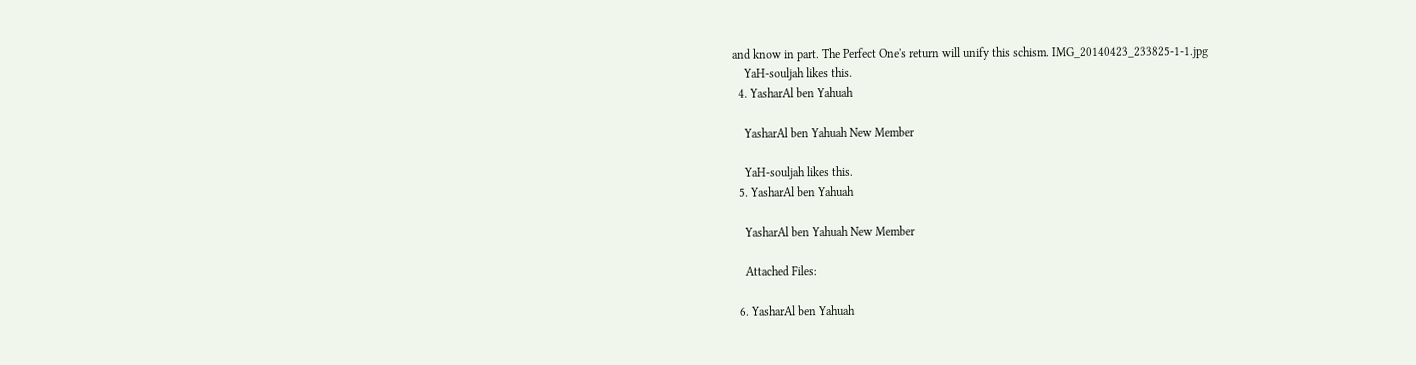and know in part. The Perfect One's return will unify this schism. IMG_20140423_233825-1-1.jpg
    YaH-souljah likes this.
  4. YasharAl ben Yahuah

    YasharAl ben Yahuah New Member

    YaH-souljah likes this.
  5. YasharAl ben Yahuah

    YasharAl ben Yahuah New Member

    Attached Files:

  6. YasharAl ben Yahuah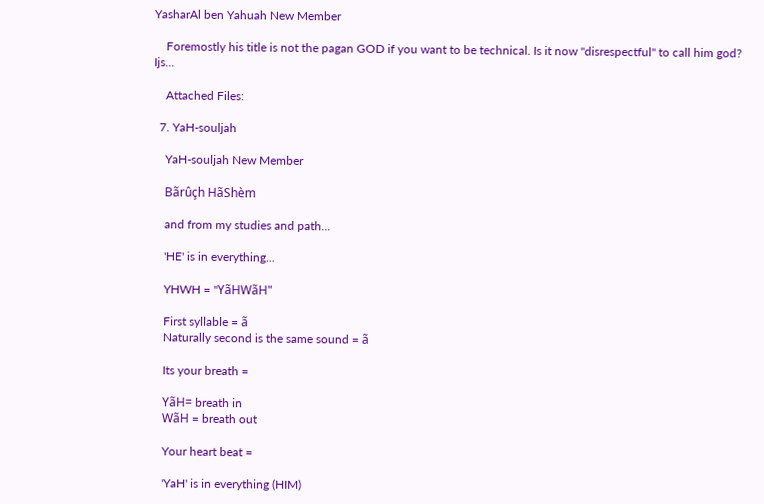YasharAl ben Yahuah New Member

    Foremostly his title is not the pagan GOD if you want to be technical. Is it now "disrespectful" to call him god? Ijs...

    Attached Files:

  7. YaH-souljah

    YaH-souljah New Member

    Bãrûçh HãShèm

    and from my studies and path...

    'HE' is in everything...

    YHWH = "YãHWãH"

    First syllable = ã
    Naturally second is the same sound = ã

    Its your breath =

    YãH= breath in
    WãH = breath out

    Your heart beat =

    'YaH' is in everything (HIM)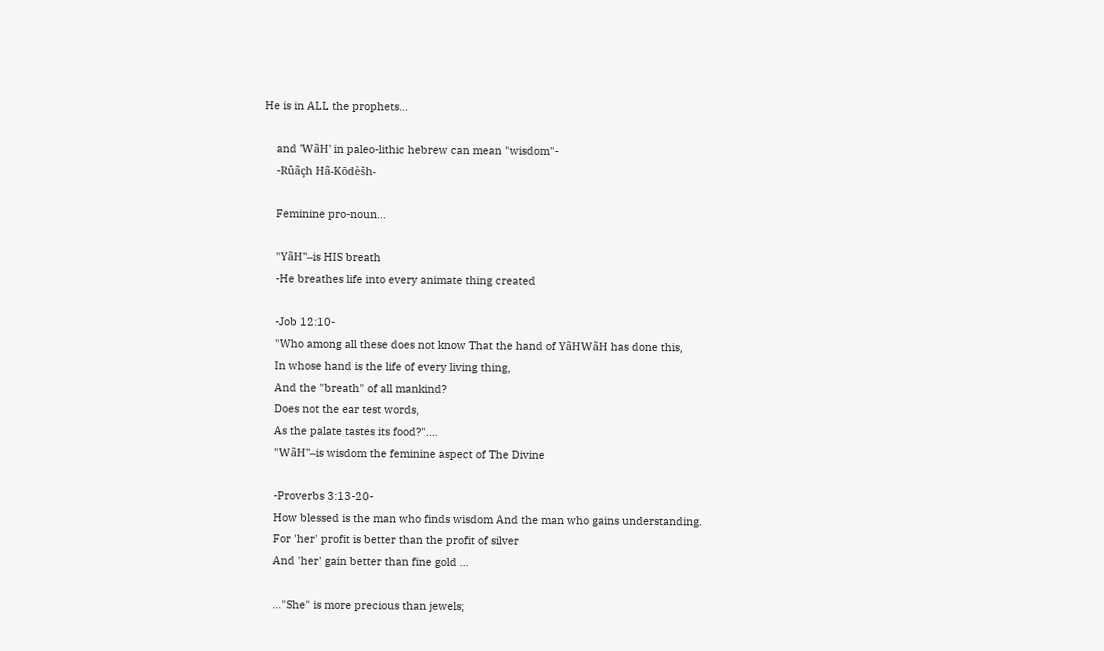He is in ALL the prophets...

    and 'WãH' in paleo-lithic hebrew can mean "wisdom"-
    -Rûãçh Hã-Kōdèšh-

    Feminine pro-noun...

    "YãH"--is HIS breath
    -He breathes life into every animate thing created

    -Job 12:10-
    "Who among all these does not know That the hand of YãHWãH has done this,
    In whose hand is the life of every living thing,
    And the "breath" of all mankind?
    Does not the ear test words,
    As the palate tastes its food?"....
    "WãH"--is wisdom the feminine aspect of The Divine

    -Proverbs 3:13-20-
    How blessed is the man who finds wisdom And the man who gains understanding.
    For 'her' profit is better than the profit of silver
    And 'her' gain better than fine gold ...

    ..."She" is more precious than jewels;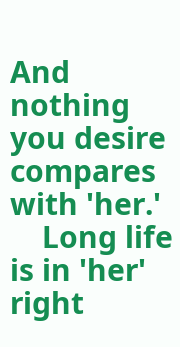And nothing you desire compares with 'her.'
    Long life is in 'her' right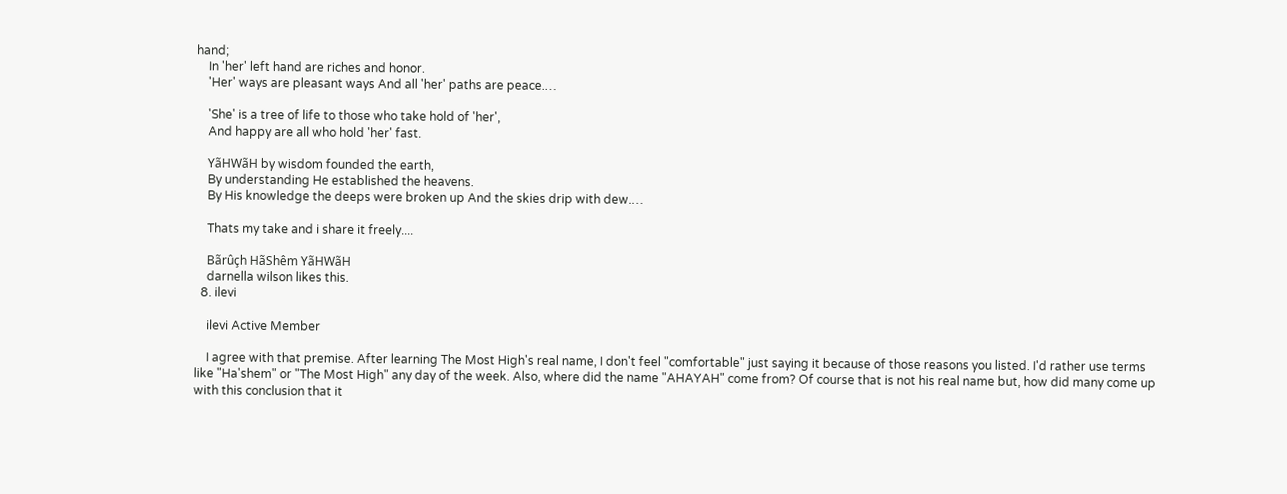hand;
    In 'her' left hand are riches and honor.
    'Her' ways are pleasant ways And all 'her' paths are peace.…

    'She' is a tree of life to those who take hold of 'her',
    And happy are all who hold 'her' fast.

    YãHWãH by wisdom founded the earth,
    By understanding He established the heavens.
    By His knowledge the deeps were broken up And the skies drip with dew.…

    Thats my take and i share it freely....

    Bãrûçh HãShêm YãHWãH
    darnella wilson likes this.
  8. ilevi

    ilevi Active Member

    I agree with that premise. After learning The Most High's real name, I don't feel "comfortable" just saying it because of those reasons you listed. I'd rather use terms like "Ha'shem" or "The Most High" any day of the week. Also, where did the name "AHAYAH" come from? Of course that is not his real name but, how did many come up with this conclusion that it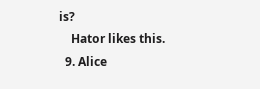is?
    Hator likes this.
  9. Alice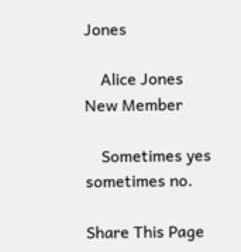Jones

    Alice Jones New Member

    Sometimes yes sometimes no.

Share This Page